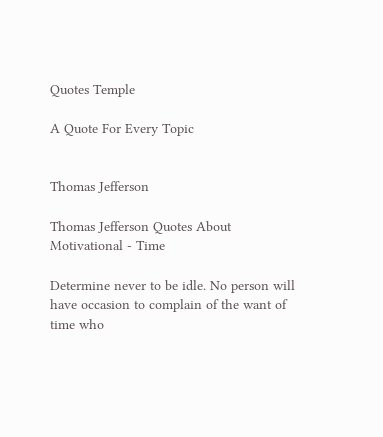Quotes Temple

A Quote For Every Topic


Thomas Jefferson

Thomas Jefferson Quotes About
Motivational - Time

Determine never to be idle. No person will have occasion to complain of the want of time who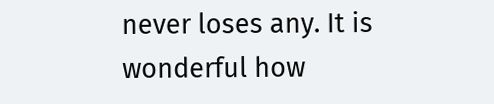never loses any. It is wonderful how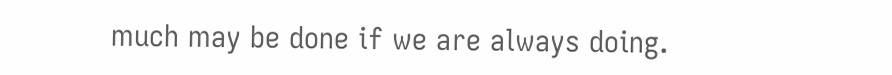much may be done if we are always doing.